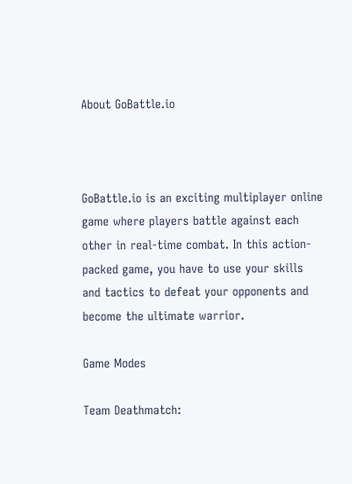About GoBattle.io



GoBattle.io is an exciting multiplayer online game where players battle against each other in real-time combat. In this action-packed game, you have to use your skills and tactics to defeat your opponents and become the ultimate warrior.

Game Modes

Team Deathmatch: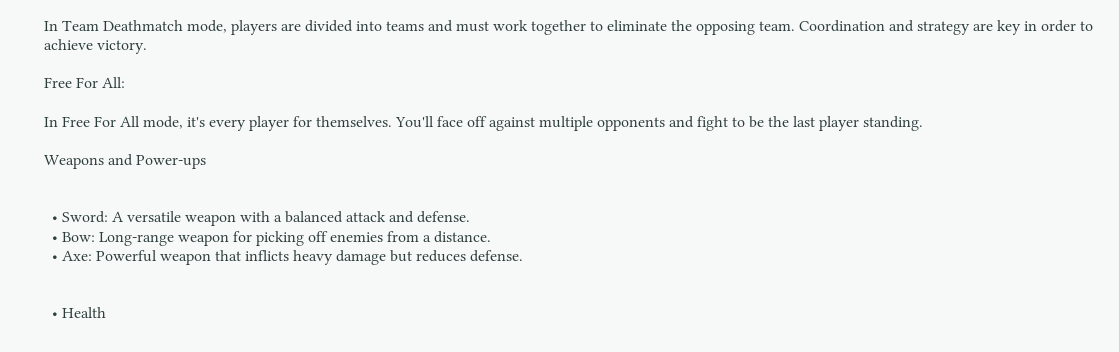In Team Deathmatch mode, players are divided into teams and must work together to eliminate the opposing team. Coordination and strategy are key in order to achieve victory.

Free For All:

In Free For All mode, it's every player for themselves. You'll face off against multiple opponents and fight to be the last player standing.

Weapons and Power-ups


  • Sword: A versatile weapon with a balanced attack and defense.
  • Bow: Long-range weapon for picking off enemies from a distance.
  • Axe: Powerful weapon that inflicts heavy damage but reduces defense.


  • Health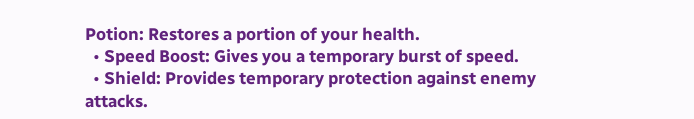Potion: Restores a portion of your health.
  • Speed Boost: Gives you a temporary burst of speed.
  • Shield: Provides temporary protection against enemy attacks.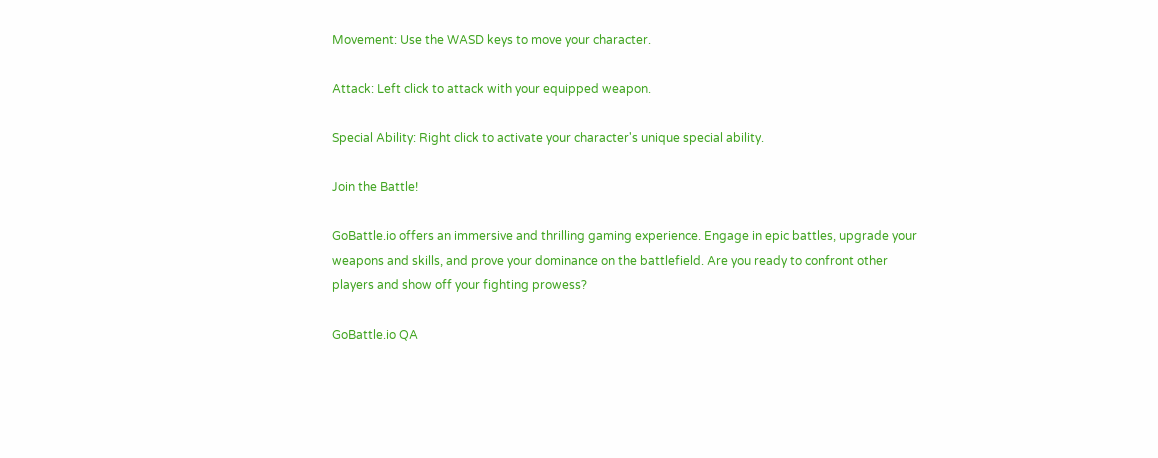Movement: Use the WASD keys to move your character.

Attack: Left click to attack with your equipped weapon.

Special Ability: Right click to activate your character's unique special ability.

Join the Battle!

GoBattle.io offers an immersive and thrilling gaming experience. Engage in epic battles, upgrade your weapons and skills, and prove your dominance on the battlefield. Are you ready to confront other players and show off your fighting prowess?

GoBattle.io QA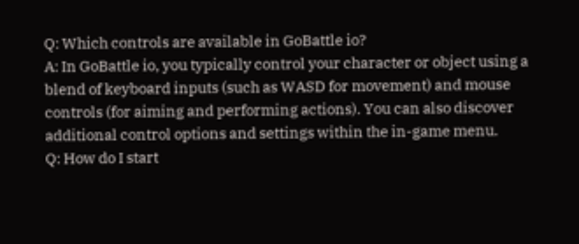Q: Which controls are available in GoBattle io?
A: In GoBattle io, you typically control your character or object using a blend of keyboard inputs (such as WASD for movement) and mouse controls (for aiming and performing actions). You can also discover additional control options and settings within the in-game menu.
Q: How do I start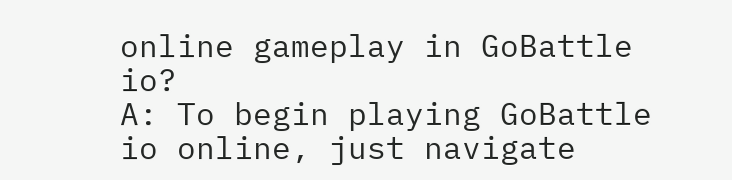online gameplay in GoBattle io?
A: To begin playing GoBattle io online, just navigate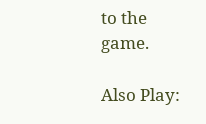to the game.

Also Play: